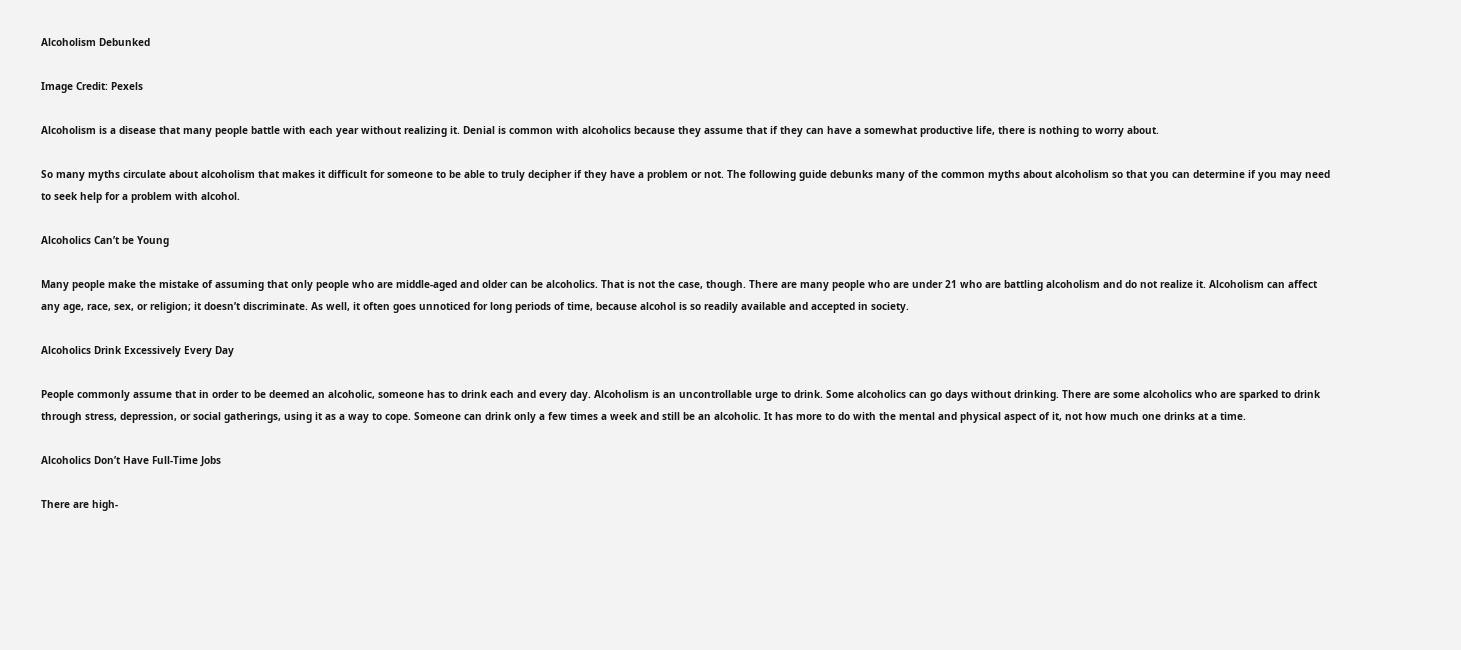Alcoholism Debunked

Image Credit: Pexels

Alcoholism is a disease that many people battle with each year without realizing it. Denial is common with alcoholics because they assume that if they can have a somewhat productive life, there is nothing to worry about.

So many myths circulate about alcoholism that makes it difficult for someone to be able to truly decipher if they have a problem or not. The following guide debunks many of the common myths about alcoholism so that you can determine if you may need to seek help for a problem with alcohol.

Alcoholics Can’t be Young

Many people make the mistake of assuming that only people who are middle-aged and older can be alcoholics. That is not the case, though. There are many people who are under 21 who are battling alcoholism and do not realize it. Alcoholism can affect any age, race, sex, or religion; it doesn’t discriminate. As well, it often goes unnoticed for long periods of time, because alcohol is so readily available and accepted in society.

Alcoholics Drink Excessively Every Day

People commonly assume that in order to be deemed an alcoholic, someone has to drink each and every day. Alcoholism is an uncontrollable urge to drink. Some alcoholics can go days without drinking. There are some alcoholics who are sparked to drink through stress, depression, or social gatherings, using it as a way to cope. Someone can drink only a few times a week and still be an alcoholic. It has more to do with the mental and physical aspect of it, not how much one drinks at a time.

Alcoholics Don’t Have Full-Time Jobs

There are high-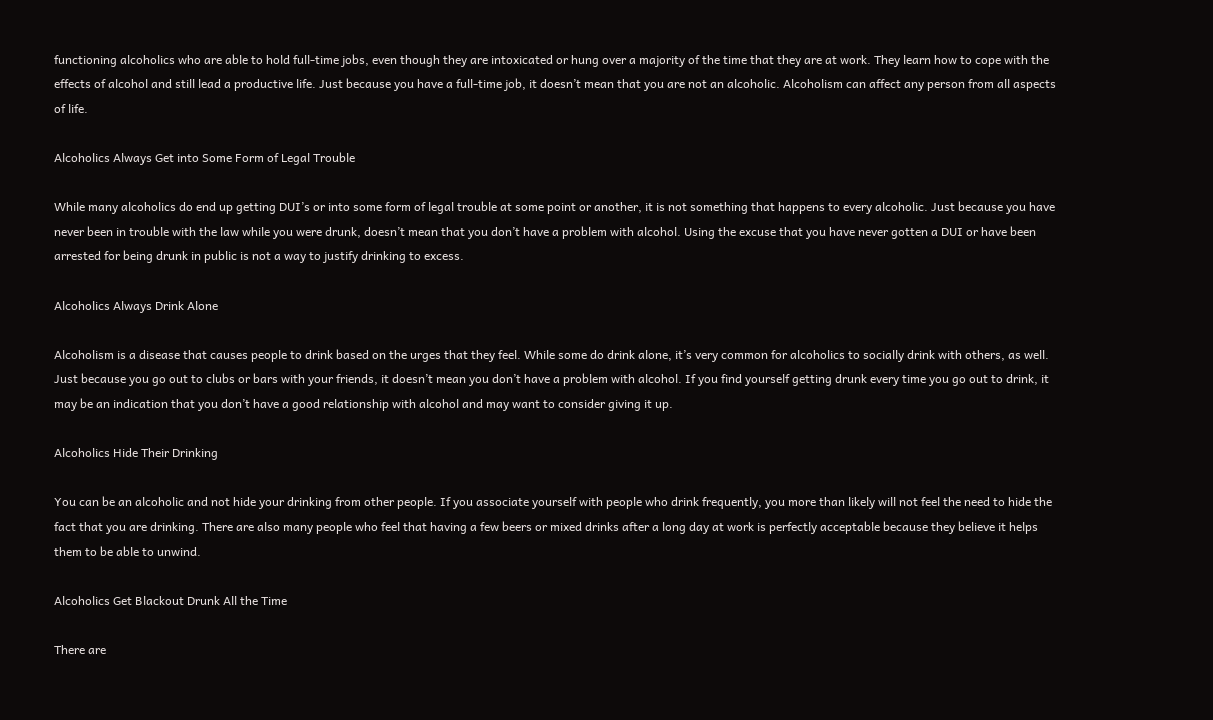functioning alcoholics who are able to hold full-time jobs, even though they are intoxicated or hung over a majority of the time that they are at work. They learn how to cope with the effects of alcohol and still lead a productive life. Just because you have a full-time job, it doesn’t mean that you are not an alcoholic. Alcoholism can affect any person from all aspects of life.

Alcoholics Always Get into Some Form of Legal Trouble

While many alcoholics do end up getting DUI’s or into some form of legal trouble at some point or another, it is not something that happens to every alcoholic. Just because you have never been in trouble with the law while you were drunk, doesn’t mean that you don’t have a problem with alcohol. Using the excuse that you have never gotten a DUI or have been arrested for being drunk in public is not a way to justify drinking to excess.

Alcoholics Always Drink Alone

Alcoholism is a disease that causes people to drink based on the urges that they feel. While some do drink alone, it’s very common for alcoholics to socially drink with others, as well. Just because you go out to clubs or bars with your friends, it doesn’t mean you don’t have a problem with alcohol. If you find yourself getting drunk every time you go out to drink, it may be an indication that you don’t have a good relationship with alcohol and may want to consider giving it up.

Alcoholics Hide Their Drinking

You can be an alcoholic and not hide your drinking from other people. If you associate yourself with people who drink frequently, you more than likely will not feel the need to hide the fact that you are drinking. There are also many people who feel that having a few beers or mixed drinks after a long day at work is perfectly acceptable because they believe it helps them to be able to unwind.

Alcoholics Get Blackout Drunk All the Time

There are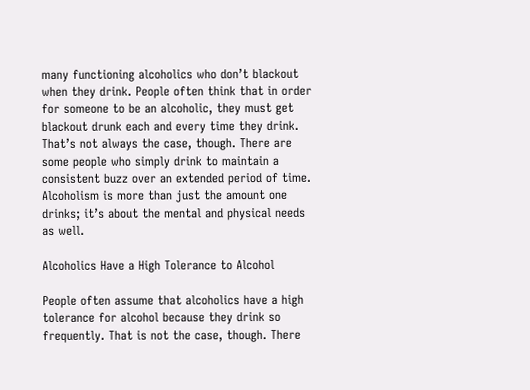many functioning alcoholics who don’t blackout when they drink. People often think that in order for someone to be an alcoholic, they must get blackout drunk each and every time they drink. That’s not always the case, though. There are some people who simply drink to maintain a consistent buzz over an extended period of time. Alcoholism is more than just the amount one drinks; it’s about the mental and physical needs as well.

Alcoholics Have a High Tolerance to Alcohol

People often assume that alcoholics have a high tolerance for alcohol because they drink so frequently. That is not the case, though. There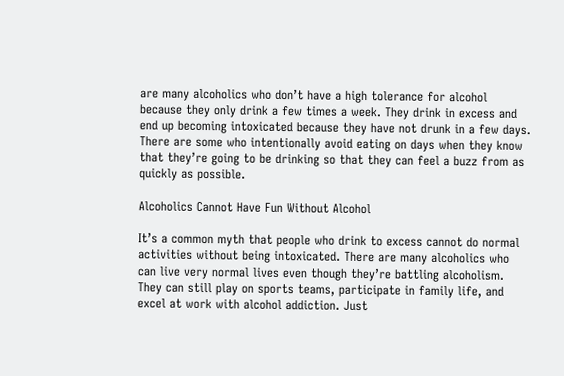are many alcoholics who don’t have a high tolerance for alcohol because they only drink a few times a week. They drink in excess and end up becoming intoxicated because they have not drunk in a few days. There are some who intentionally avoid eating on days when they know that they’re going to be drinking so that they can feel a buzz from as quickly as possible.

Alcoholics Cannot Have Fun Without Alcohol

It’s a common myth that people who drink to excess cannot do normal activities without being intoxicated. There are many alcoholics who can live very normal lives even though they’re battling alcoholism. They can still play on sports teams, participate in family life, and excel at work with alcohol addiction. Just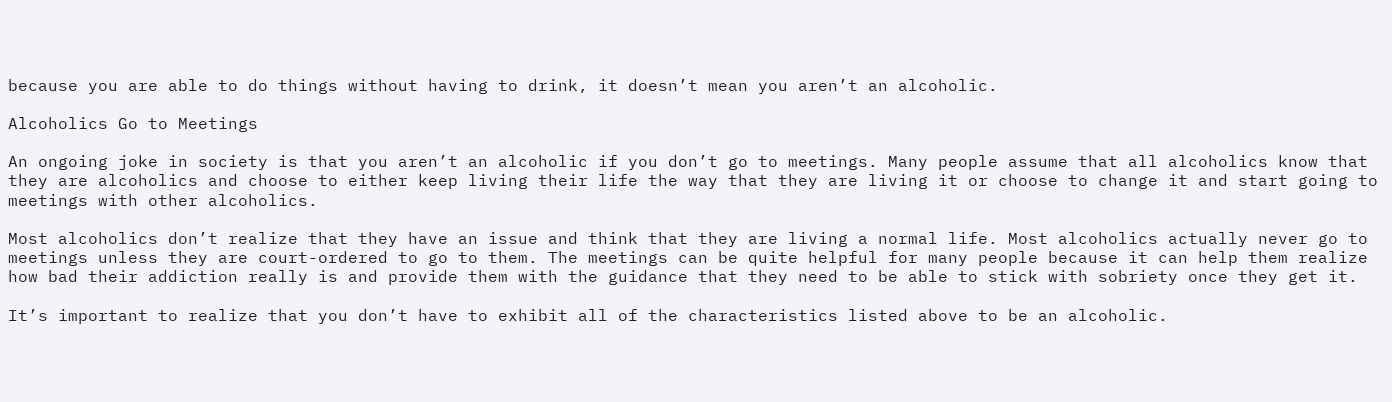because you are able to do things without having to drink, it doesn’t mean you aren’t an alcoholic.

Alcoholics Go to Meetings

An ongoing joke in society is that you aren’t an alcoholic if you don’t go to meetings. Many people assume that all alcoholics know that they are alcoholics and choose to either keep living their life the way that they are living it or choose to change it and start going to meetings with other alcoholics.

Most alcoholics don’t realize that they have an issue and think that they are living a normal life. Most alcoholics actually never go to meetings unless they are court-ordered to go to them. The meetings can be quite helpful for many people because it can help them realize how bad their addiction really is and provide them with the guidance that they need to be able to stick with sobriety once they get it.

It’s important to realize that you don’t have to exhibit all of the characteristics listed above to be an alcoholic.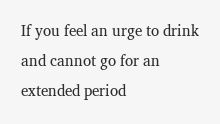If you feel an urge to drink and cannot go for an extended period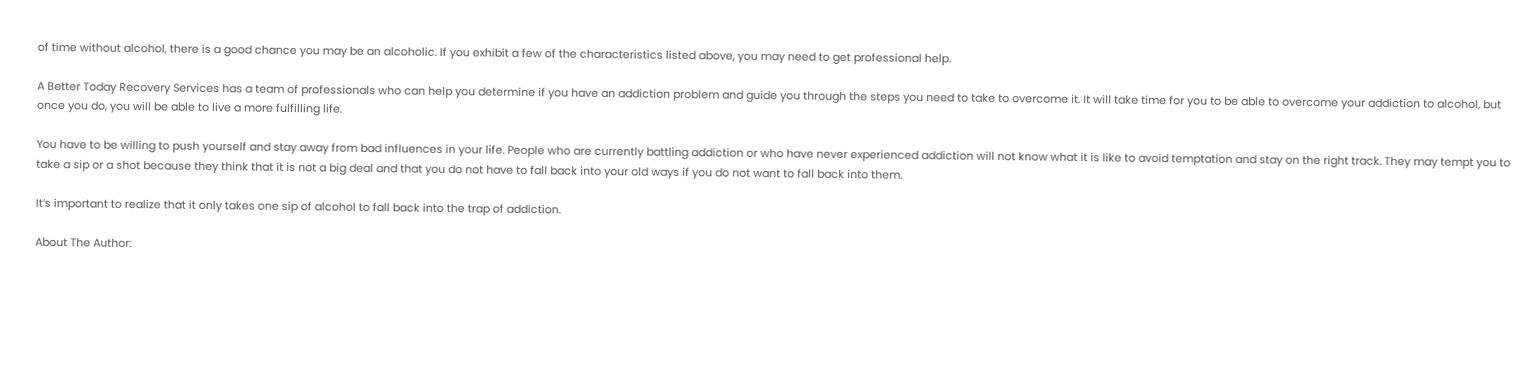of time without alcohol, there is a good chance you may be an alcoholic. If you exhibit a few of the characteristics listed above, you may need to get professional help.

A Better Today Recovery Services has a team of professionals who can help you determine if you have an addiction problem and guide you through the steps you need to take to overcome it. It will take time for you to be able to overcome your addiction to alcohol, but once you do, you will be able to live a more fulfilling life.

You have to be willing to push yourself and stay away from bad influences in your life. People who are currently battling addiction or who have never experienced addiction will not know what it is like to avoid temptation and stay on the right track. They may tempt you to take a sip or a shot because they think that it is not a big deal and that you do not have to fall back into your old ways if you do not want to fall back into them.

It’s important to realize that it only takes one sip of alcohol to fall back into the trap of addiction.

About The Author: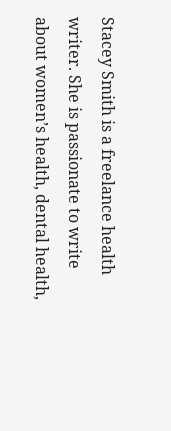Stacey Smith is a freelance health writer. She is passionate to write about women’s health, dental health,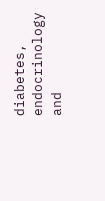diabetes, endocrinology and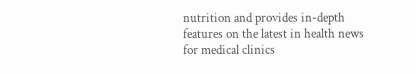nutrition and provides in-depth features on the latest in health news for medical clinics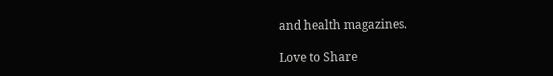and health magazines.

Love to Share